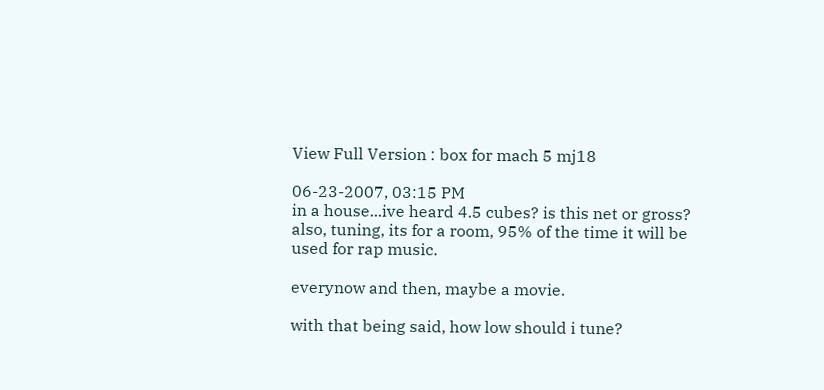View Full Version : box for mach 5 mj18

06-23-2007, 03:15 PM
in a house...ive heard 4.5 cubes? is this net or gross? also, tuning, its for a room, 95% of the time it will be used for rap music.

everynow and then, maybe a movie.

with that being said, how low should i tune?